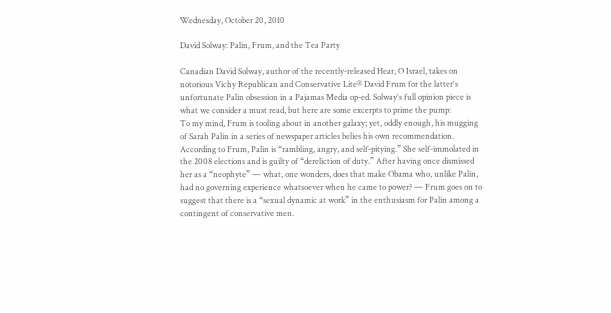Wednesday, October 20, 2010

David Solway: Palin, Frum, and the Tea Party

Canadian David Solway, author of the recently-released Hear, O Israel, takes on notorious Vichy Republican and Conservative Lite® David Frum for the latter's unfortunate Palin obsession in a Pajamas Media op-ed. Solway's full opinion piece is what we consider a must read, but here are some excerpts to prime the pump:
To my mind, Frum is tooling about in another galaxy; yet, oddly enough, his mugging of Sarah Palin in a series of newspaper articles belies his own recommendation. According to Frum, Palin is “rambling, angry, and self-pitying.” She self-immolated in the 2008 elections and is guilty of “dereliction of duty.” After having once dismissed her as a “neophyte” — what, one wonders, does that make Obama who, unlike Palin, had no governing experience whatsoever when he came to power? — Frum goes on to suggest that there is a “sexual dynamic at work” in the enthusiasm for Palin among a contingent of conservative men.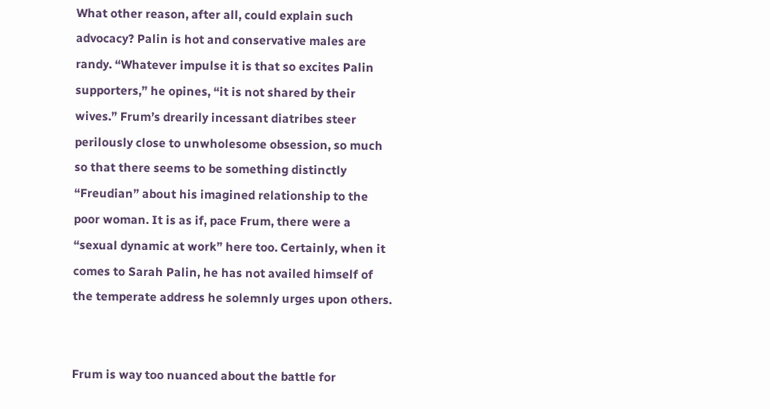What other reason, after all, could explain such advocacy? Palin is hot and conservative males are randy. “Whatever impulse it is that so excites Palin supporters,” he opines, “it is not shared by their wives.” Frum’s drearily incessant diatribes steer perilously close to unwholesome obsession, so much so that there seems to be something distinctly “Freudian” about his imagined relationship to the poor woman. It is as if, pace Frum, there were a “sexual dynamic at work” here too. Certainly, when it comes to Sarah Palin, he has not availed himself of the temperate address he solemnly urges upon others.


Frum is way too nuanced about the battle for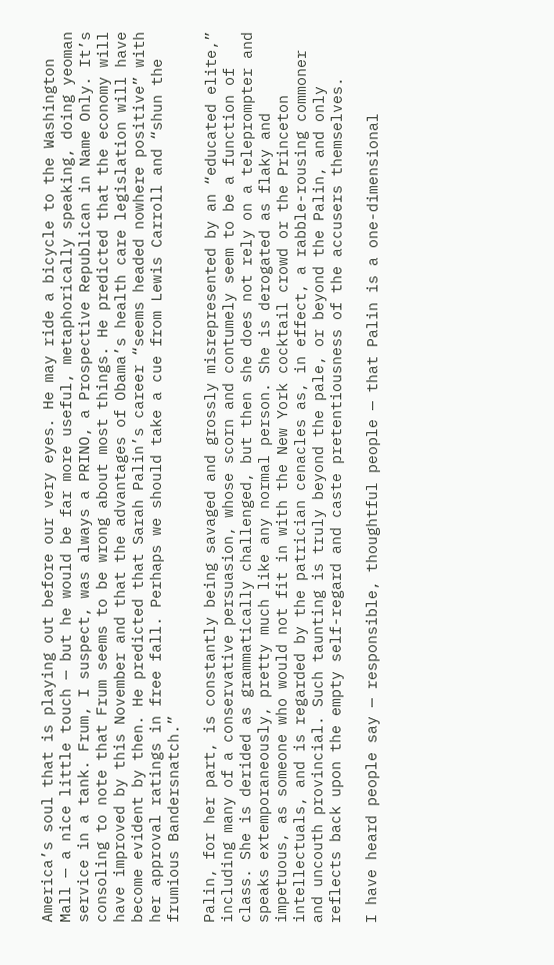America’s soul that is playing out before our very eyes. He may ride a bicycle to the Washington Mall — a nice little touch — but he would be far more useful, metaphorically speaking, doing yeoman service in a tank. Frum, I suspect, was always a PRINO, a Prospective Republican in Name Only. It’s consoling to note that Frum seems to be wrong about most things. He predicted that the economy will have improved by this November and that the advantages of Obama’s health care legislation will have become evident by then. He predicted that Sarah Palin’s career “seems headed nowhere positive” with her approval ratings in free fall. Perhaps we should take a cue from Lewis Carroll and “shun the frumious Bandersnatch.”

Palin, for her part, is constantly being savaged and grossly misrepresented by an “educated elite,” including many of a conservative persuasion, whose scorn and contumely seem to be a function of class. She is derided as grammatically challenged, but then she does not rely on a teleprompter and speaks extemporaneously, pretty much like any normal person. She is derogated as flaky and impetuous, as someone who would not fit in with the New York cocktail crowd or the Princeton intellectuals, and is regarded by the patrician cenacles as, in effect, a rabble-rousing commoner and uncouth provincial. Such taunting is truly beyond the pale, or beyond the Palin, and only reflects back upon the empty self-regard and caste pretentiousness of the accusers themselves.

I have heard people say — responsible, thoughtful people — that Palin is a one-dimensional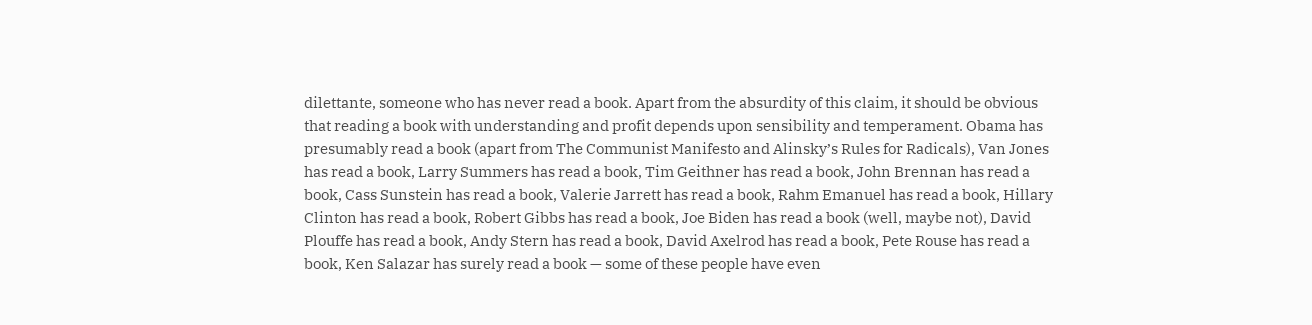dilettante, someone who has never read a book. Apart from the absurdity of this claim, it should be obvious that reading a book with understanding and profit depends upon sensibility and temperament. Obama has presumably read a book (apart from The Communist Manifesto and Alinsky’s Rules for Radicals), Van Jones has read a book, Larry Summers has read a book, Tim Geithner has read a book, John Brennan has read a book, Cass Sunstein has read a book, Valerie Jarrett has read a book, Rahm Emanuel has read a book, Hillary Clinton has read a book, Robert Gibbs has read a book, Joe Biden has read a book (well, maybe not), David Plouffe has read a book, Andy Stern has read a book, David Axelrod has read a book, Pete Rouse has read a book, Ken Salazar has surely read a book — some of these people have even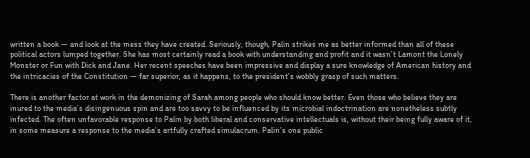written a book — and look at the mess they have created. Seriously, though, Palin strikes me as better informed than all of these political actors lumped together. She has most certainly read a book with understanding and profit and it wasn’t Lamont the Lonely Monster or Fun with Dick and Jane. Her recent speeches have been impressive and display a sure knowledge of American history and the intricacies of the Constitution — far superior, as it happens, to the president’s wobbly grasp of such matters.

There is another factor at work in the demonizing of Sarah among people who should know better. Even those who believe they are inured to the media’s disingenuous spin and are too savvy to be influenced by its microbial indoctrination are nonetheless subtly infected. The often unfavorable response to Palin by both liberal and conservative intellectuals is, without their being fully aware of it, in some measure a response to the media’s artfully crafted simulacrum. Palin’s one public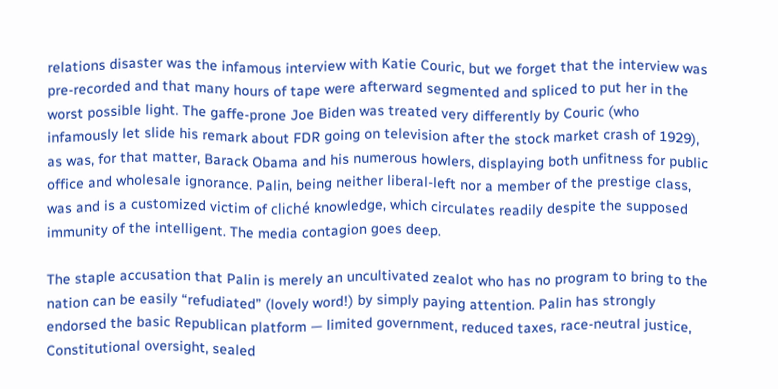relations disaster was the infamous interview with Katie Couric, but we forget that the interview was pre-recorded and that many hours of tape were afterward segmented and spliced to put her in the worst possible light. The gaffe-prone Joe Biden was treated very differently by Couric (who infamously let slide his remark about FDR going on television after the stock market crash of 1929), as was, for that matter, Barack Obama and his numerous howlers, displaying both unfitness for public office and wholesale ignorance. Palin, being neither liberal-left nor a member of the prestige class, was and is a customized victim of cliché knowledge, which circulates readily despite the supposed immunity of the intelligent. The media contagion goes deep.

The staple accusation that Palin is merely an uncultivated zealot who has no program to bring to the nation can be easily “refudiated” (lovely word!) by simply paying attention. Palin has strongly endorsed the basic Republican platform — limited government, reduced taxes, race-neutral justice, Constitutional oversight, sealed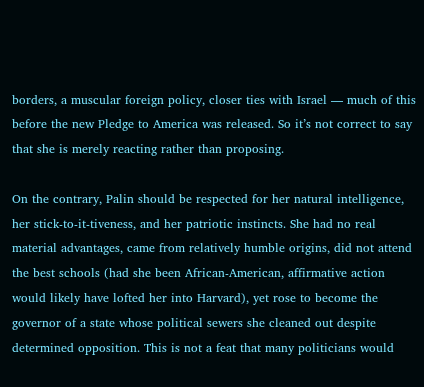borders, a muscular foreign policy, closer ties with Israel — much of this before the new Pledge to America was released. So it’s not correct to say that she is merely reacting rather than proposing.

On the contrary, Palin should be respected for her natural intelligence, her stick-to-it-tiveness, and her patriotic instincts. She had no real material advantages, came from relatively humble origins, did not attend the best schools (had she been African-American, affirmative action would likely have lofted her into Harvard), yet rose to become the governor of a state whose political sewers she cleaned out despite determined opposition. This is not a feat that many politicians would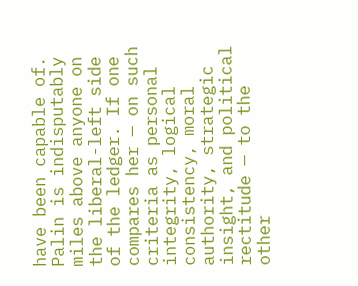have been capable of. Palin is indisputably miles above anyone on the liberal-left side of the ledger. If one compares her — on such criteria as personal integrity, logical consistency, moral authority, strategic insight, and political rectitude — to the other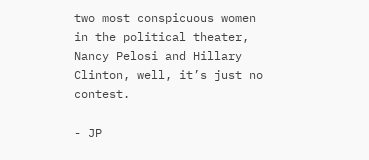two most conspicuous women in the political theater, Nancy Pelosi and Hillary Clinton, well, it’s just no contest.

- JP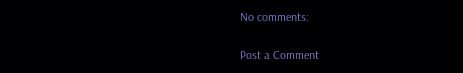No comments:

Post a Comment